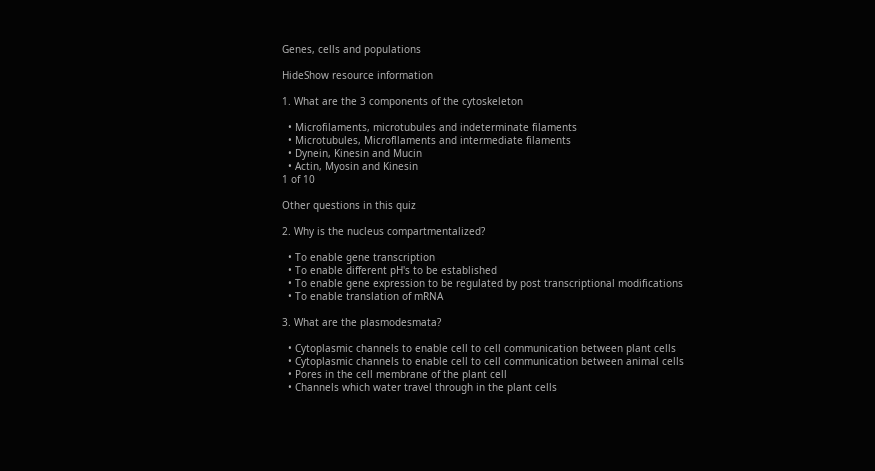Genes, cells and populations

HideShow resource information

1. What are the 3 components of the cytoskeleton

  • Microfilaments, microtubules and indeterminate filaments
  • Microtubules, Microfllaments and intermediate filaments
  • Dynein, Kinesin and Mucin
  • Actin, Myosin and Kinesin
1 of 10

Other questions in this quiz

2. Why is the nucleus compartmentalized?

  • To enable gene transcription
  • To enable different pH's to be established
  • To enable gene expression to be regulated by post transcriptional modifications
  • To enable translation of mRNA

3. What are the plasmodesmata?

  • Cytoplasmic channels to enable cell to cell communication between plant cells
  • Cytoplasmic channels to enable cell to cell communication between animal cells
  • Pores in the cell membrane of the plant cell
  • Channels which water travel through in the plant cells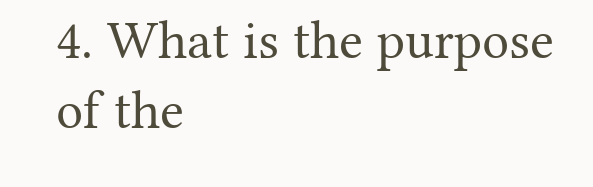4. What is the purpose of the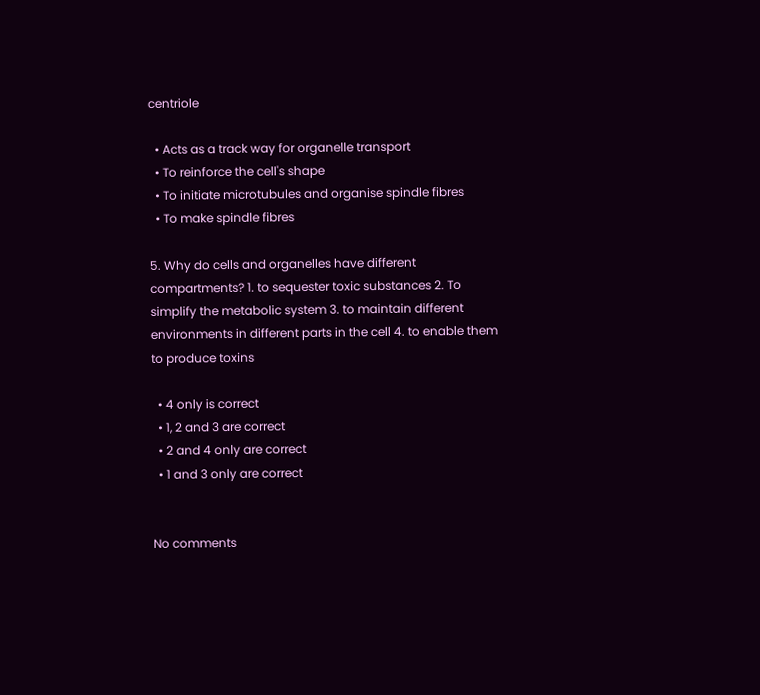centriole

  • Acts as a track way for organelle transport
  • To reinforce the cell's shape
  • To initiate microtubules and organise spindle fibres
  • To make spindle fibres

5. Why do cells and organelles have different compartments? 1. to sequester toxic substances 2. To simplify the metabolic system 3. to maintain different environments in different parts in the cell 4. to enable them to produce toxins

  • 4 only is correct
  • 1, 2 and 3 are correct
  • 2 and 4 only are correct
  • 1 and 3 only are correct


No comments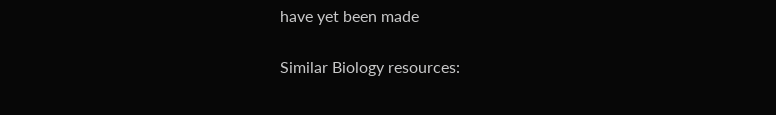have yet been made

Similar Biology resources: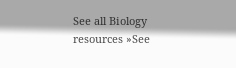See all Biology resources »See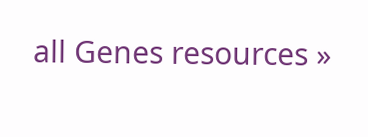all Genes resources »